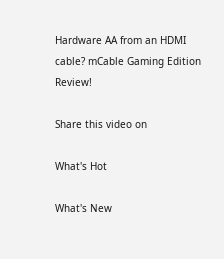Hardware AA from an HDMI cable? mCable Gaming Edition Review!

Share this video on

What's Hot

What's New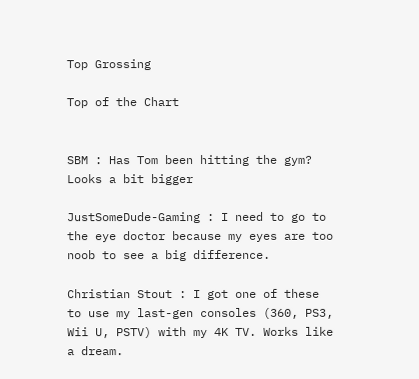Top Grossing

Top of the Chart


SBM : Has Tom been hitting the gym? Looks a bit bigger

JustSomeDude-Gaming : I need to go to the eye doctor because my eyes are too noob to see a big difference.

Christian Stout : I got one of these to use my last-gen consoles (360, PS3, Wii U, PSTV) with my 4K TV. Works like a dream.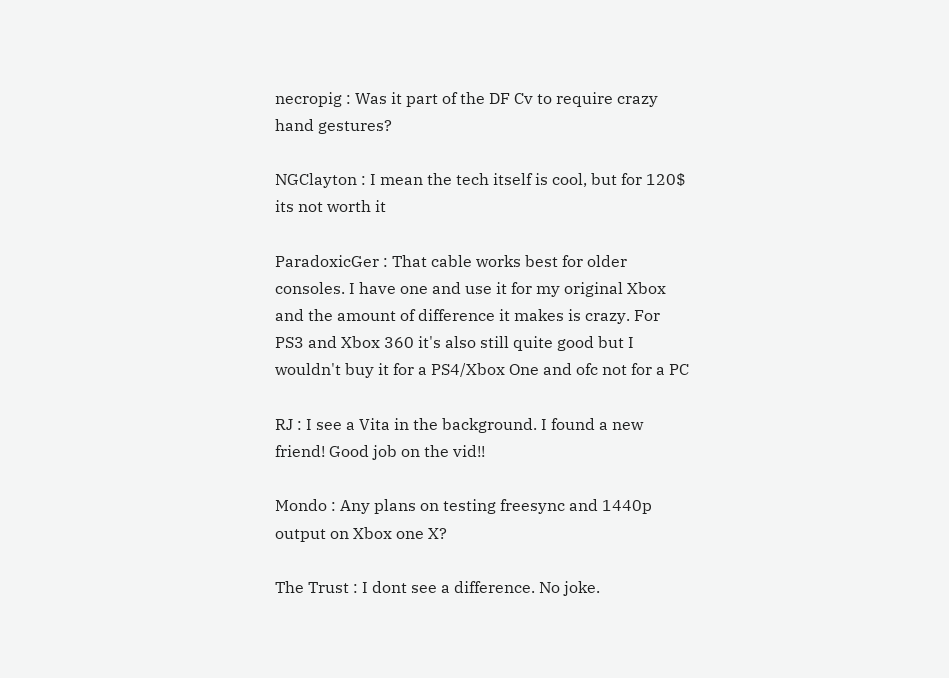necropig : Was it part of the DF Cv to require crazy hand gestures?

NGClayton : I mean the tech itself is cool, but for 120$ its not worth it

ParadoxicGer : That cable works best for older consoles. I have one and use it for my original Xbox and the amount of difference it makes is crazy. For PS3 and Xbox 360 it's also still quite good but I wouldn't buy it for a PS4/Xbox One and ofc not for a PC

RJ : I see a Vita in the background. I found a new friend! Good job on the vid!!

Mondo : Any plans on testing freesync and 1440p output on Xbox one X?

The Trust : I dont see a difference. No joke.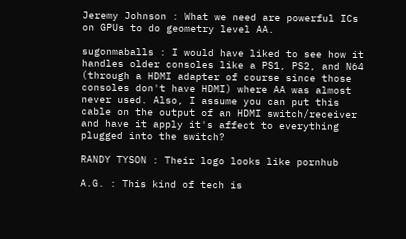Jeremy Johnson : What we need are powerful ICs on GPUs to do geometry level AA.

sugonmaballs : I would have liked to see how it handles older consoles like a PS1, PS2, and N64 (through a HDMI adapter of course since those consoles don't have HDMI) where AA was almost never used. Also, I assume you can put this cable on the output of an HDMI switch/receiver and have it apply it's affect to everything plugged into the switch?

RANDY TYSON : Their logo looks like pornhub

A.G. : This kind of tech is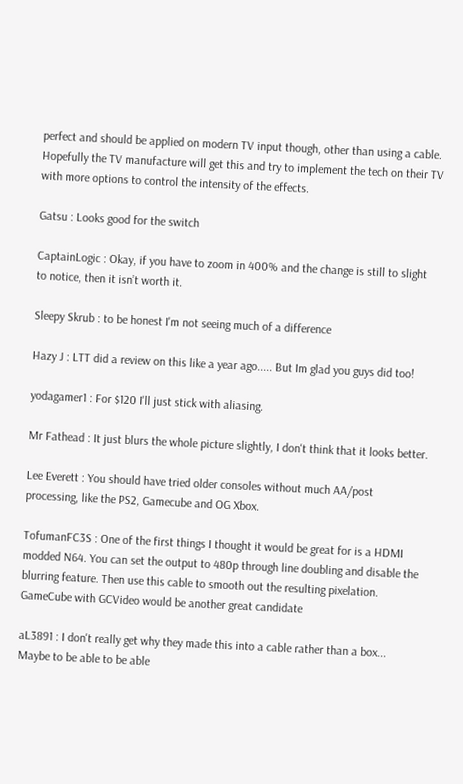perfect and should be applied on modern TV input though, other than using a cable. Hopefully the TV manufacture will get this and try to implement the tech on their TV with more options to control the intensity of the effects.

Gatsu : Looks good for the switch

CaptainLogic : Okay, if you have to zoom in 400% and the change is still to slight to notice, then it isn’t worth it.

Sleepy Skrub : to be honest I'm not seeing much of a difference

Hazy J : LTT did a review on this like a year ago..... But Im glad you guys did too!

yodagamer1 : For $120 I'll just stick with aliasing.

Mr Fathead : It just blurs the whole picture slightly, I don't think that it looks better.

Lee Everett : You should have tried older consoles without much AA/post processing, like the PS2, Gamecube and OG Xbox.

TofumanFC3S : One of the first things I thought it would be great for is a HDMI modded N64. You can set the output to 480p through line doubling and disable the blurring feature. Then use this cable to smooth out the resulting pixelation. GameCube with GCVideo would be another great candidate

aL3891 : I don't really get why they made this into a cable rather than a box... Maybe to be able to be able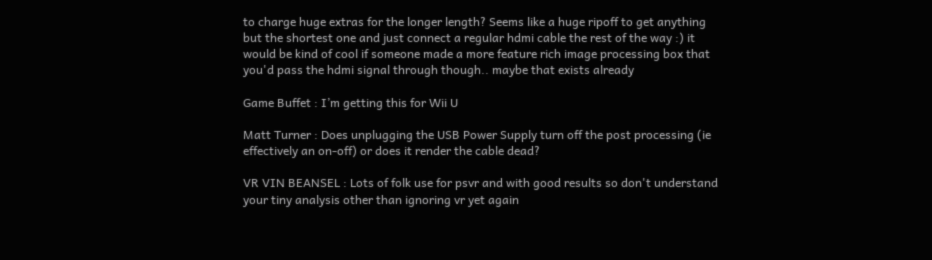to charge huge extras for the longer length? Seems like a huge ripoff to get anything but the shortest one and just connect a regular hdmi cable the rest of the way :) it would be kind of cool if someone made a more feature rich image processing box that you'd pass the hdmi signal through though.. maybe that exists already

Game Buffet : I’m getting this for Wii U

Matt Turner : Does unplugging the USB Power Supply turn off the post processing (ie effectively an on-off) or does it render the cable dead?

VR VIN BEANSEL : Lots of folk use for psvr and with good results so don't understand your tiny analysis other than ignoring vr yet again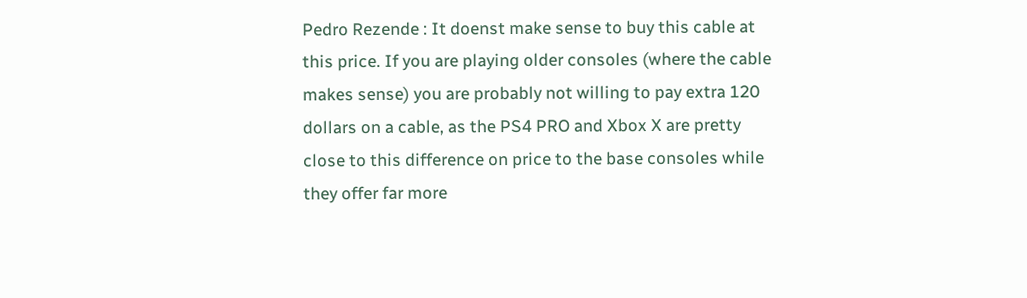Pedro Rezende : It doenst make sense to buy this cable at this price. If you are playing older consoles (where the cable makes sense) you are probably not willing to pay extra 120 dollars on a cable, as the PS4 PRO and Xbox X are pretty close to this difference on price to the base consoles while they offer far more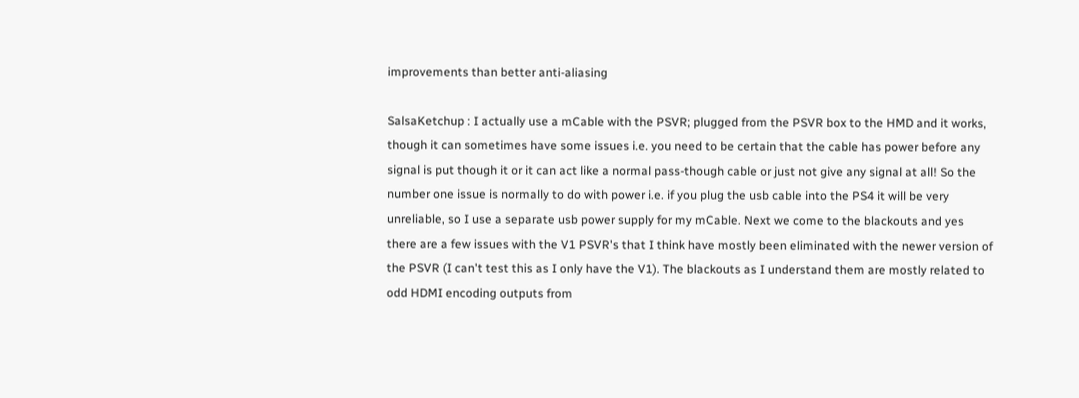improvements than better anti-aliasing

SalsaKetchup : I actually use a mCable with the PSVR; plugged from the PSVR box to the HMD and it works, though it can sometimes have some issues i.e. you need to be certain that the cable has power before any signal is put though it or it can act like a normal pass-though cable or just not give any signal at all! So the number one issue is normally to do with power i.e. if you plug the usb cable into the PS4 it will be very unreliable, so I use a separate usb power supply for my mCable. Next we come to the blackouts and yes there are a few issues with the V1 PSVR's that I think have mostly been eliminated with the newer version of the PSVR (I can't test this as I only have the V1). The blackouts as I understand them are mostly related to odd HDMI encoding outputs from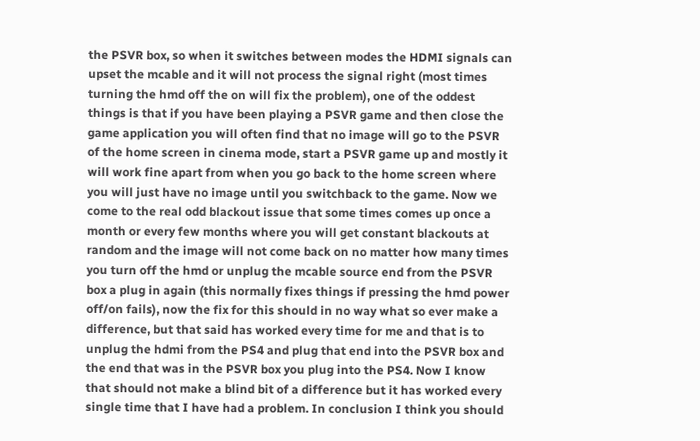the PSVR box, so when it switches between modes the HDMI signals can upset the mcable and it will not process the signal right (most times turning the hmd off the on will fix the problem), one of the oddest things is that if you have been playing a PSVR game and then close the game application you will often find that no image will go to the PSVR of the home screen in cinema mode, start a PSVR game up and mostly it will work fine apart from when you go back to the home screen where you will just have no image until you switchback to the game. Now we come to the real odd blackout issue that some times comes up once a month or every few months where you will get constant blackouts at random and the image will not come back on no matter how many times you turn off the hmd or unplug the mcable source end from the PSVR box a plug in again (this normally fixes things if pressing the hmd power off/on fails), now the fix for this should in no way what so ever make a difference, but that said has worked every time for me and that is to unplug the hdmi from the PS4 and plug that end into the PSVR box and the end that was in the PSVR box you plug into the PS4. Now I know that should not make a blind bit of a difference but it has worked every single time that I have had a problem. In conclusion I think you should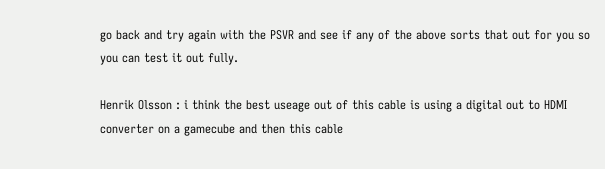go back and try again with the PSVR and see if any of the above sorts that out for you so you can test it out fully.

Henrik Olsson : i think the best useage out of this cable is using a digital out to HDMI converter on a gamecube and then this cable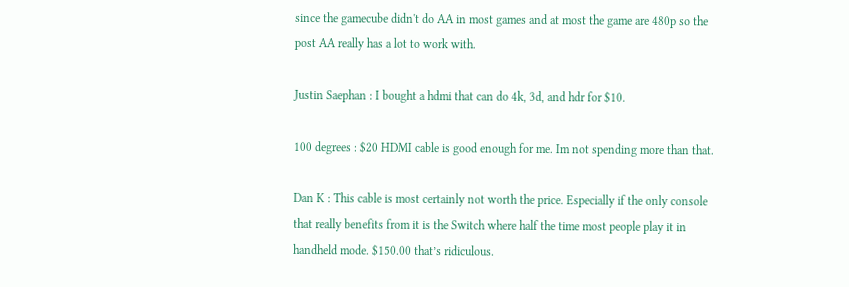since the gamecube didn't do AA in most games and at most the game are 480p so the post AA really has a lot to work with.

Justin Saephan : I bought a hdmi that can do 4k, 3d, and hdr for $10.

100 degrees : $20 HDMI cable is good enough for me. Im not spending more than that.

Dan K : This cable is most certainly not worth the price. Especially if the only console that really benefits from it is the Switch where half the time most people play it in handheld mode. $150.00 that’s ridiculous.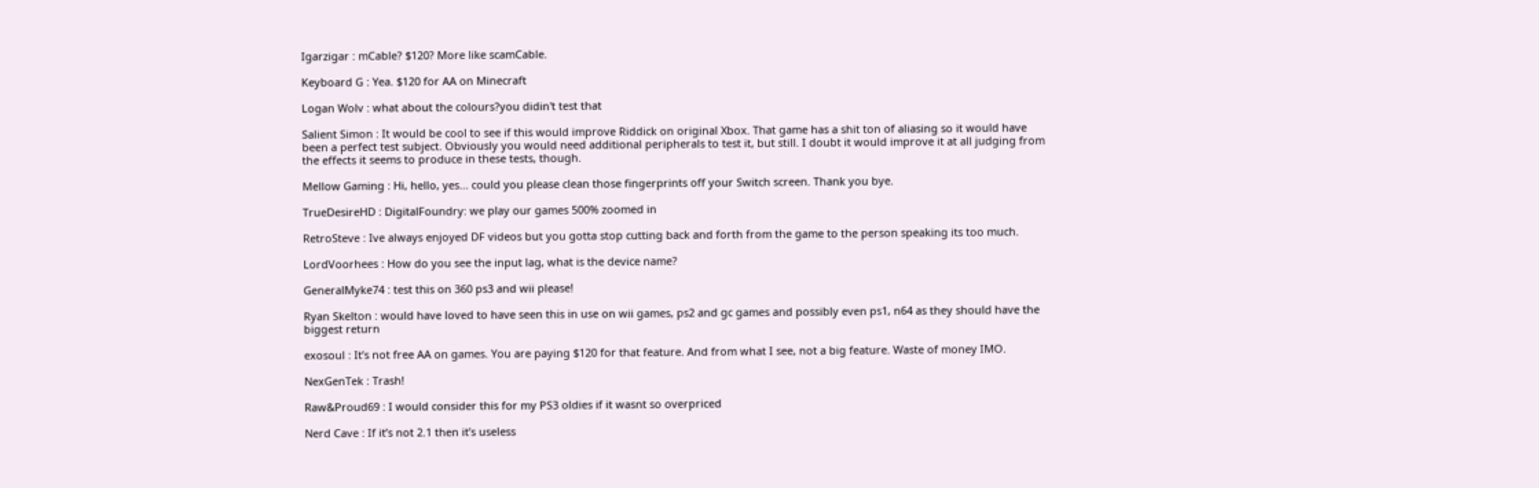Igarzigar : mCable? $120? More like scamCable.

Keyboard G : Yea. $120 for AA on Minecraft

Logan Wolv : what about the colours?you didin't test that

Salient Simon : It would be cool to see if this would improve Riddick on original Xbox. That game has a shit ton of aliasing so it would have been a perfect test subject. Obviously you would need additional peripherals to test it, but still. I doubt it would improve it at all judging from the effects it seems to produce in these tests, though.

Mellow Gaming : Hi, hello, yes... could you please clean those fingerprints off your Switch screen. Thank you bye.

TrueDesireHD : DigitalFoundry: we play our games 500% zoomed in

RetroSteve : Ive always enjoyed DF videos but you gotta stop cutting back and forth from the game to the person speaking its too much.

LordVoorhees : How do you see the input lag, what is the device name?

GeneralMyke74 : test this on 360 ps3 and wii please!

Ryan Skelton : would have loved to have seen this in use on wii games, ps2 and gc games and possibly even ps1, n64 as they should have the biggest return

exosoul : It’s not free AA on games. You are paying $120 for that feature. And from what I see, not a big feature. Waste of money IMO.

NexGenTek : Trash!

Raw&Proud69 : I would consider this for my PS3 oldies if it wasnt so overpriced

Nerd Cave : If it’s not 2.1 then it’s useless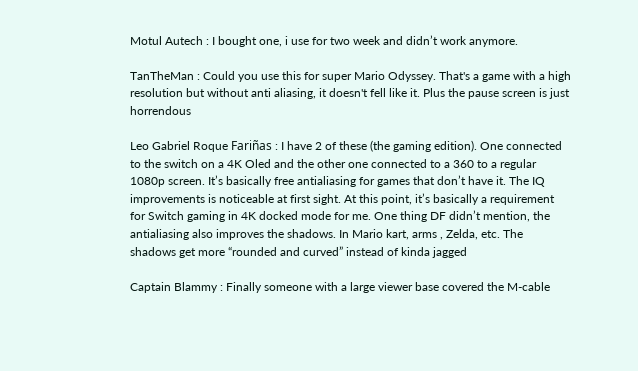Motul Autech : I bought one, i use for two week and didn’t work anymore.

TanTheMan : Could you use this for super Mario Odyssey. That's a game with a high resolution but without anti aliasing, it doesn't fell like it. Plus the pause screen is just horrendous

Leo Gabriel Roque Fariñas : I have 2 of these (the gaming edition). One connected to the switch on a 4K Oled and the other one connected to a 360 to a regular 1080p screen. It’s basically free antialiasing for games that don’t have it. The IQ improvements is noticeable at first sight. At this point, it’s basically a requirement for Switch gaming in 4K docked mode for me. One thing DF didn’t mention, the antialiasing also improves the shadows. In Mario kart, arms , Zelda, etc. The shadows get more “rounded and curved” instead of kinda jagged

Captain Blammy : Finally someone with a large viewer base covered the M-cable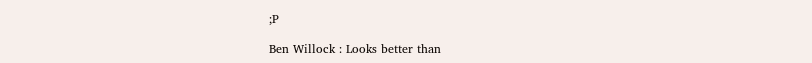;P

Ben Willock : Looks better than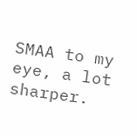SMAA to my eye, a lot sharper.